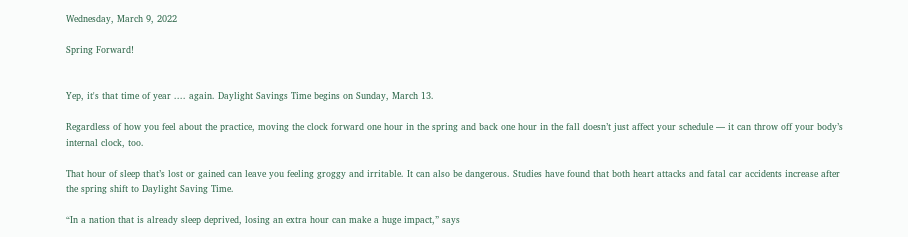Wednesday, March 9, 2022

Spring Forward!


Yep, it's that time of year .... again. Daylight Savings Time begins on Sunday, March 13.

Regardless of how you feel about the practice, moving the clock forward one hour in the spring and back one hour in the fall doesn’t just affect your schedule — it can throw off your body’s internal clock, too.

That hour of sleep that’s lost or gained can leave you feeling groggy and irritable. It can also be dangerous. Studies have found that both heart attacks and fatal car accidents increase after the spring shift to Daylight Saving Time.

“In a nation that is already sleep deprived, losing an extra hour can make a huge impact,” says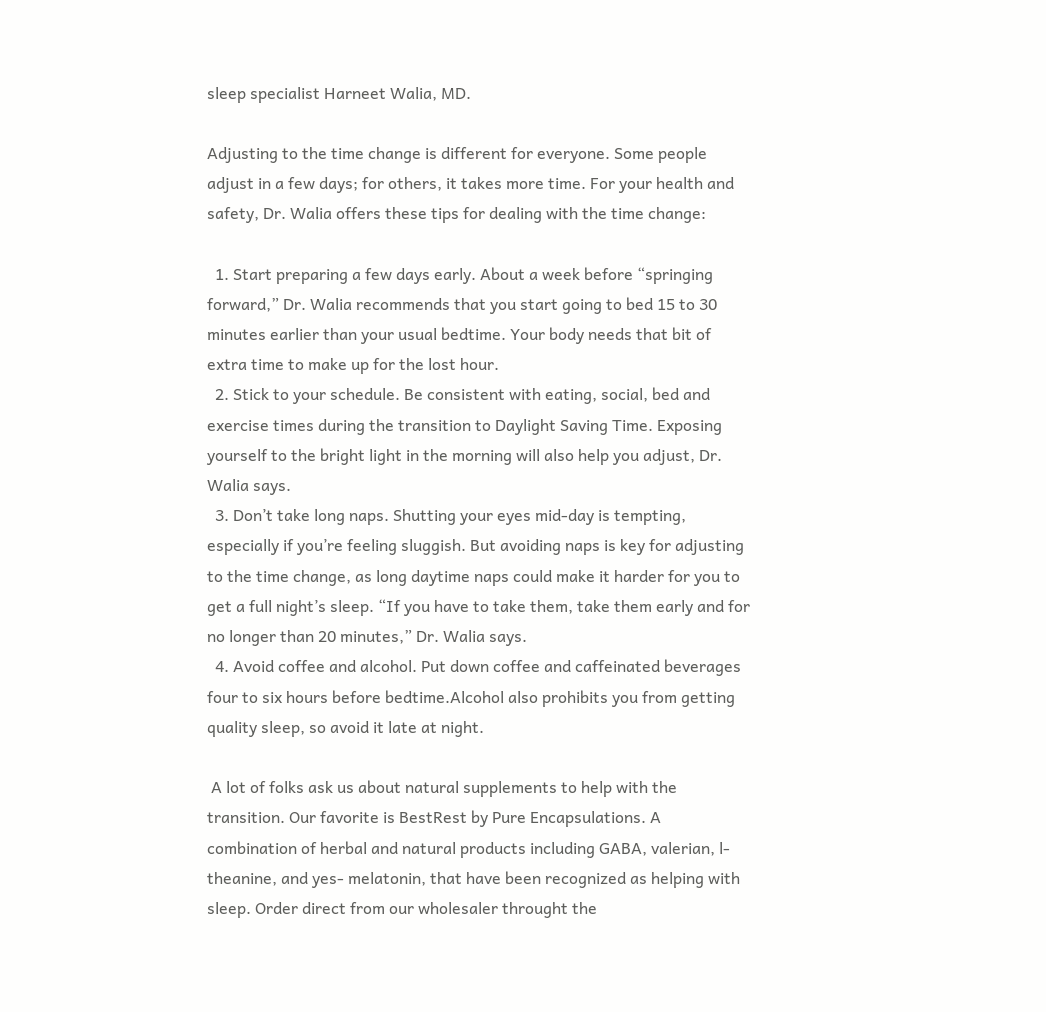sleep specialist Harneet Walia, MD.

Adjusting to the time change is different for everyone. Some people adjust in a few days; for others, it takes more time. For your health and safety, Dr. Walia offers these tips for dealing with the time change:

  1. Start preparing a few days early. About a week before “springing forward,” Dr. Walia recommends that you start going to bed 15 to 30 minutes earlier than your usual bedtime. Your body needs that bit of extra time to make up for the lost hour.
  2. Stick to your schedule. Be consistent with eating, social, bed and exercise times during the transition to Daylight Saving Time. Exposing yourself to the bright light in the morning will also help you adjust, Dr. Walia says.
  3. Don’t take long naps. Shutting your eyes mid-day is tempting, especially if you’re feeling sluggish. But avoiding naps is key for adjusting to the time change, as long daytime naps could make it harder for you to get a full night’s sleep. “If you have to take them, take them early and for no longer than 20 minutes,” Dr. Walia says.
  4. Avoid coffee and alcohol. Put down coffee and caffeinated beverages four to six hours before bedtime.Alcohol also prohibits you from getting quality sleep, so avoid it late at night.

 A lot of folks ask us about natural supplements to help with the transition. Our favorite is BestRest by Pure Encapsulations. A combination of herbal and natural products including GABA, valerian, l-theanine, and yes- melatonin, that have been recognized as helping with sleep. Order direct from our wholesaler throught the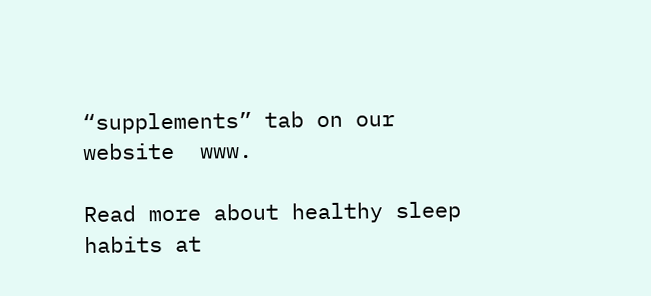“supplements” tab on our website  www.

Read more about healthy sleep habits at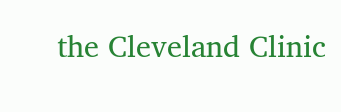the Cleveland Clinic